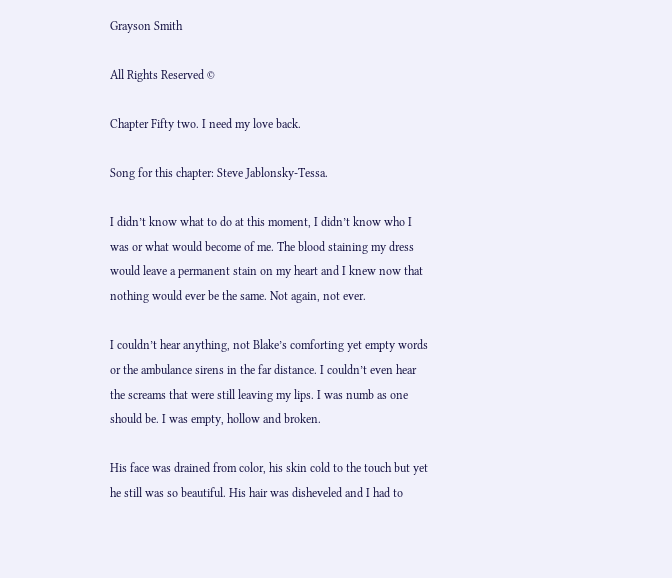Grayson Smith

All Rights Reserved ©

Chapter Fifty two. I need my love back.

Song for this chapter: Steve Jablonsky-Tessa.

I didn’t know what to do at this moment, I didn’t know who I was or what would become of me. The blood staining my dress would leave a permanent stain on my heart and I knew now that nothing would ever be the same. Not again, not ever.

I couldn’t hear anything, not Blake’s comforting yet empty words or the ambulance sirens in the far distance. I couldn’t even hear the screams that were still leaving my lips. I was numb as one should be. I was empty, hollow and broken.

His face was drained from color, his skin cold to the touch but yet he still was so beautiful. His hair was disheveled and I had to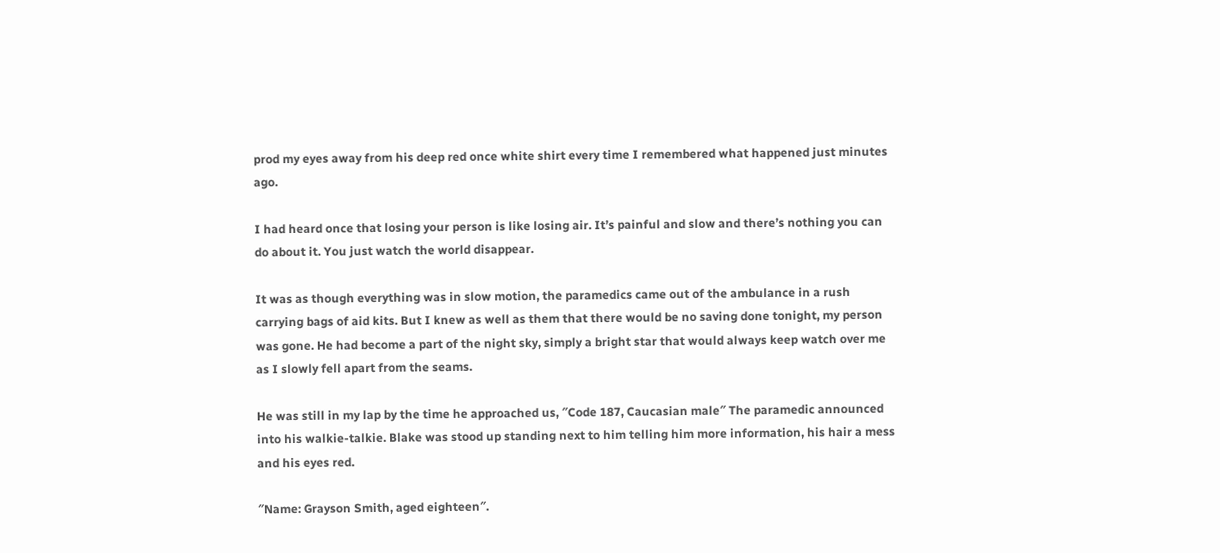prod my eyes away from his deep red once white shirt every time I remembered what happened just minutes ago.

I had heard once that losing your person is like losing air. It’s painful and slow and there’s nothing you can do about it. You just watch the world disappear.

It was as though everything was in slow motion, the paramedics came out of the ambulance in a rush carrying bags of aid kits. But I knew as well as them that there would be no saving done tonight, my person was gone. He had become a part of the night sky, simply a bright star that would always keep watch over me as I slowly fell apart from the seams.

He was still in my lap by the time he approached us, ″Code 187, Caucasian male″ The paramedic announced into his walkie-talkie. Blake was stood up standing next to him telling him more information, his hair a mess and his eyes red.

″Name: Grayson Smith, aged eighteen″.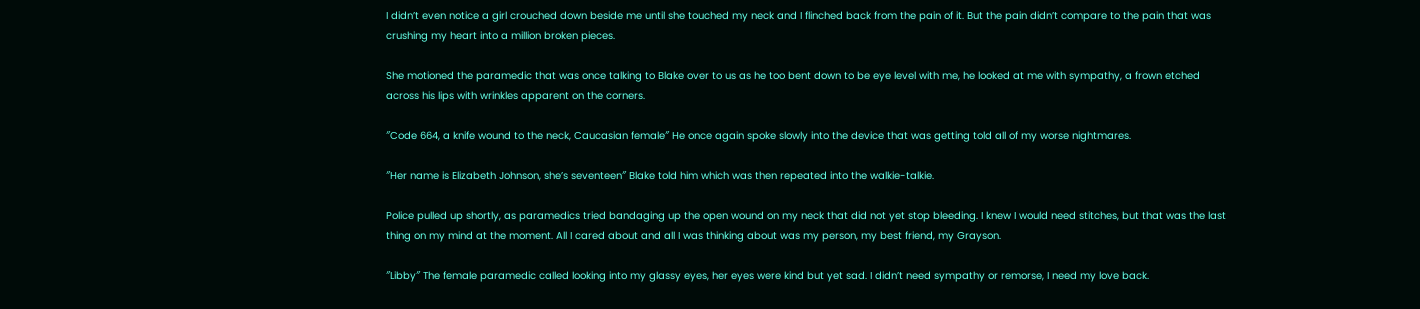I didn’t even notice a girl crouched down beside me until she touched my neck and I flinched back from the pain of it. But the pain didn’t compare to the pain that was crushing my heart into a million broken pieces.

She motioned the paramedic that was once talking to Blake over to us as he too bent down to be eye level with me, he looked at me with sympathy, a frown etched across his lips with wrinkles apparent on the corners.

″Code 664, a knife wound to the neck, Caucasian female″ He once again spoke slowly into the device that was getting told all of my worse nightmares.

″Her name is Elizabeth Johnson, she’s seventeen″ Blake told him which was then repeated into the walkie-talkie.

Police pulled up shortly, as paramedics tried bandaging up the open wound on my neck that did not yet stop bleeding. I knew I would need stitches, but that was the last thing on my mind at the moment. All I cared about and all I was thinking about was my person, my best friend, my Grayson.

″Libby″ The female paramedic called looking into my glassy eyes, her eyes were kind but yet sad. I didn’t need sympathy or remorse, I need my love back.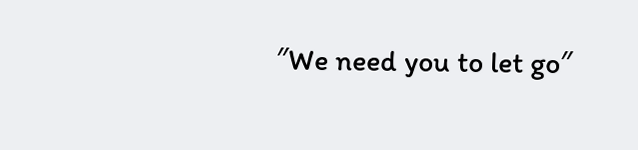″We need you to let go″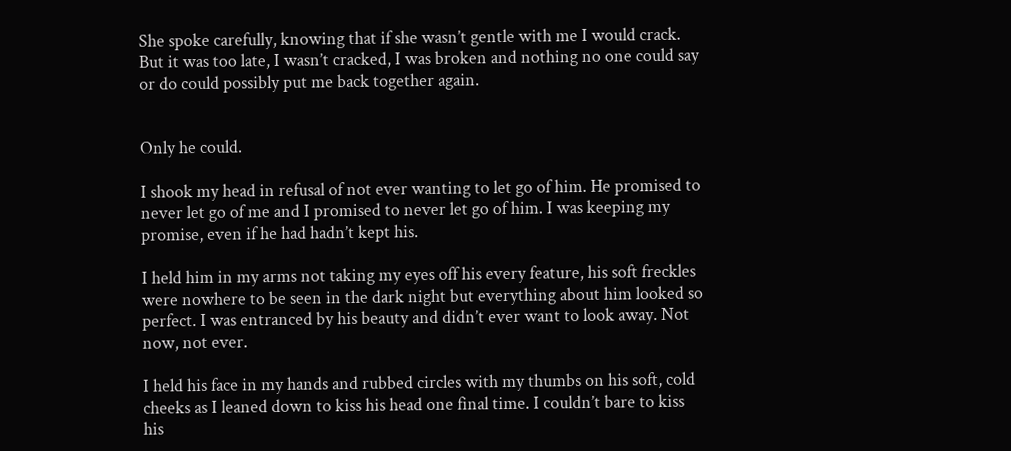She spoke carefully, knowing that if she wasn’t gentle with me I would crack. But it was too late, I wasn’t cracked, I was broken and nothing no one could say or do could possibly put me back together again.


Only he could.

I shook my head in refusal of not ever wanting to let go of him. He promised to never let go of me and I promised to never let go of him. I was keeping my promise, even if he had hadn’t kept his.

I held him in my arms not taking my eyes off his every feature, his soft freckles were nowhere to be seen in the dark night but everything about him looked so perfect. I was entranced by his beauty and didn’t ever want to look away. Not now, not ever.

I held his face in my hands and rubbed circles with my thumbs on his soft, cold cheeks as I leaned down to kiss his head one final time. I couldn’t bare to kiss his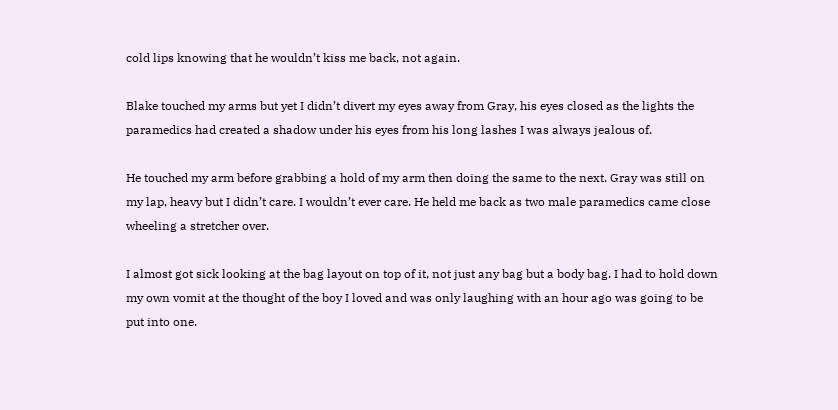cold lips knowing that he wouldn’t kiss me back, not again.

Blake touched my arms but yet I didn’t divert my eyes away from Gray, his eyes closed as the lights the paramedics had created a shadow under his eyes from his long lashes I was always jealous of.

He touched my arm before grabbing a hold of my arm then doing the same to the next. Gray was still on my lap, heavy but I didn’t care. I wouldn’t ever care. He held me back as two male paramedics came close wheeling a stretcher over.

I almost got sick looking at the bag layout on top of it, not just any bag but a body bag. I had to hold down my own vomit at the thought of the boy I loved and was only laughing with an hour ago was going to be put into one.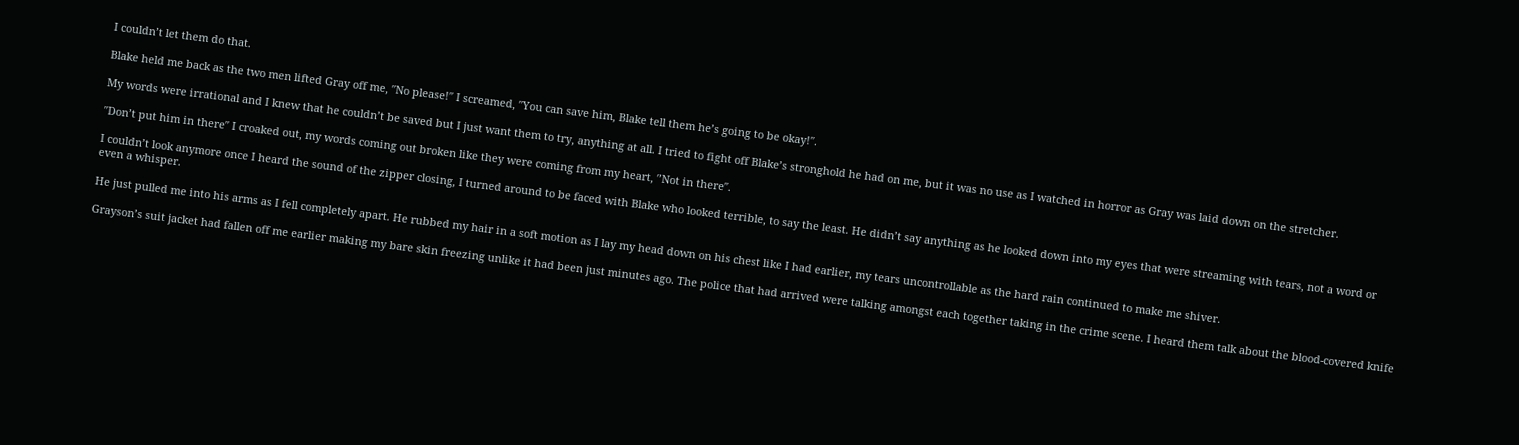I couldn’t let them do that.

Blake held me back as the two men lifted Gray off me, ″No please!″ I screamed, ″You can save him, Blake tell them he’s going to be okay!″.

My words were irrational and I knew that he couldn’t be saved but I just want them to try, anything at all. I tried to fight off Blake’s stronghold he had on me, but it was no use as I watched in horror as Gray was laid down on the stretcher.

″Don’t put him in there″ I croaked out, my words coming out broken like they were coming from my heart, ′’Not in there″.

I couldn’t look anymore once I heard the sound of the zipper closing, I turned around to be faced with Blake who looked terrible, to say the least. He didn’t say anything as he looked down into my eyes that were streaming with tears, not a word or even a whisper.

He just pulled me into his arms as I fell completely apart. He rubbed my hair in a soft motion as I lay my head down on his chest like I had earlier, my tears uncontrollable as the hard rain continued to make me shiver.

Grayson’s suit jacket had fallen off me earlier making my bare skin freezing unlike it had been just minutes ago. The police that had arrived were talking amongst each together taking in the crime scene. I heard them talk about the blood-covered knife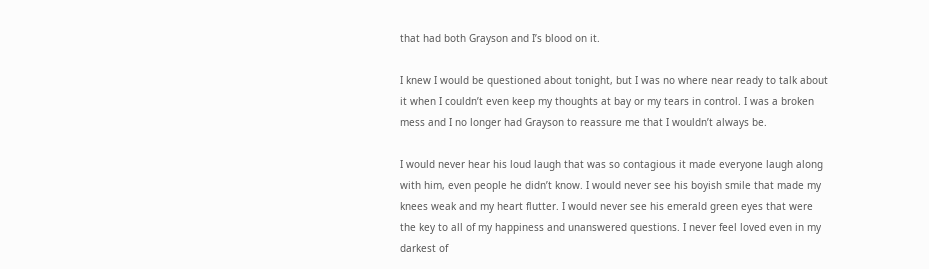that had both Grayson and I’s blood on it.

I knew I would be questioned about tonight, but I was no where near ready to talk about it when I couldn’t even keep my thoughts at bay or my tears in control. I was a broken mess and I no longer had Grayson to reassure me that I wouldn’t always be.

I would never hear his loud laugh that was so contagious it made everyone laugh along with him, even people he didn’t know. I would never see his boyish smile that made my knees weak and my heart flutter. I would never see his emerald green eyes that were the key to all of my happiness and unanswered questions. I never feel loved even in my darkest of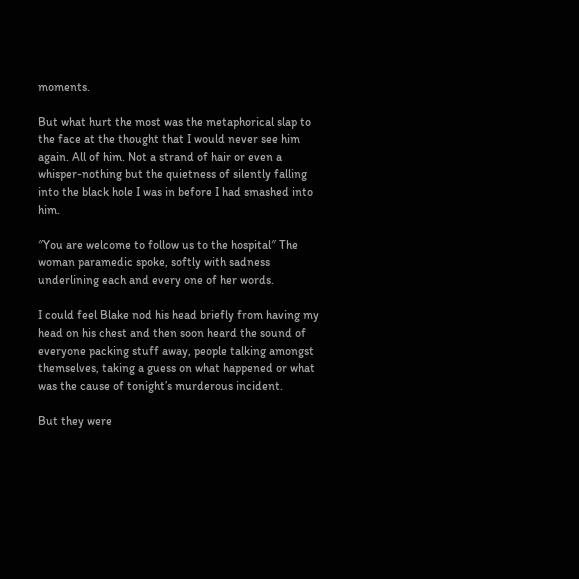moments.

But what hurt the most was the metaphorical slap to the face at the thought that I would never see him again. All of him. Not a strand of hair or even a whisper-nothing but the quietness of silently falling into the black hole I was in before I had smashed into him.

″You are welcome to follow us to the hospital″ The woman paramedic spoke, softly with sadness underlining each and every one of her words.

I could feel Blake nod his head briefly from having my head on his chest and then soon heard the sound of everyone packing stuff away, people talking amongst themselves, taking a guess on what happened or what was the cause of tonight’s murderous incident.

But they were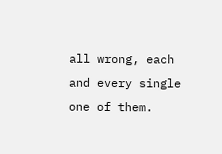all wrong, each and every single one of them.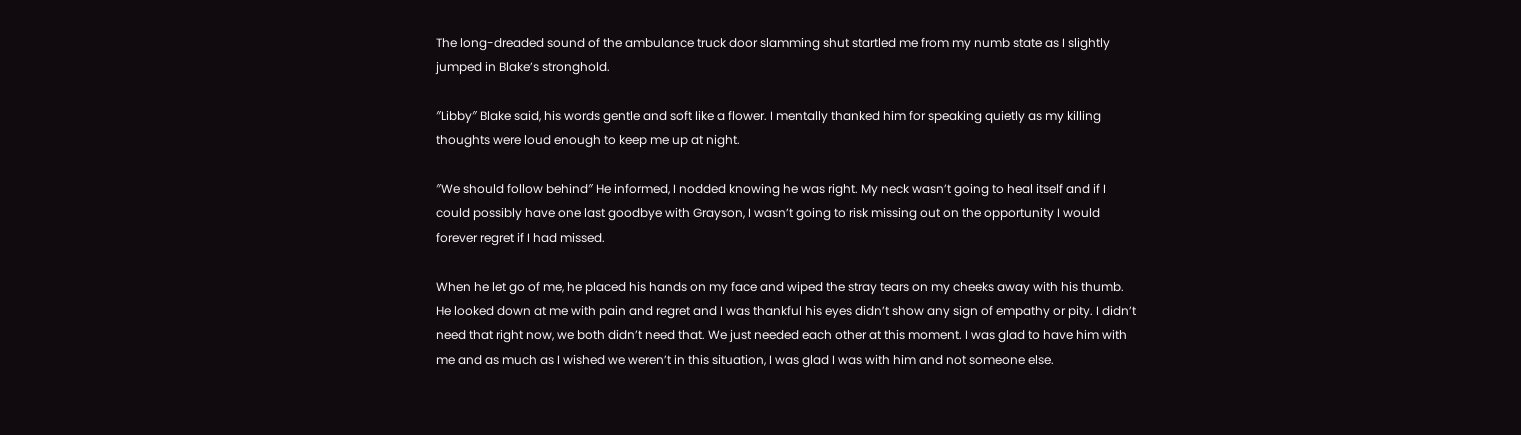The long-dreaded sound of the ambulance truck door slamming shut startled me from my numb state as I slightly jumped in Blake’s stronghold.

″Libby″ Blake said, his words gentle and soft like a flower. I mentally thanked him for speaking quietly as my killing thoughts were loud enough to keep me up at night.

″We should follow behind″ He informed, I nodded knowing he was right. My neck wasn’t going to heal itself and if I could possibly have one last goodbye with Grayson, I wasn’t going to risk missing out on the opportunity I would forever regret if I had missed.

When he let go of me, he placed his hands on my face and wiped the stray tears on my cheeks away with his thumb. He looked down at me with pain and regret and I was thankful his eyes didn’t show any sign of empathy or pity. I didn’t need that right now, we both didn’t need that. We just needed each other at this moment. I was glad to have him with me and as much as I wished we weren’t in this situation, I was glad I was with him and not someone else.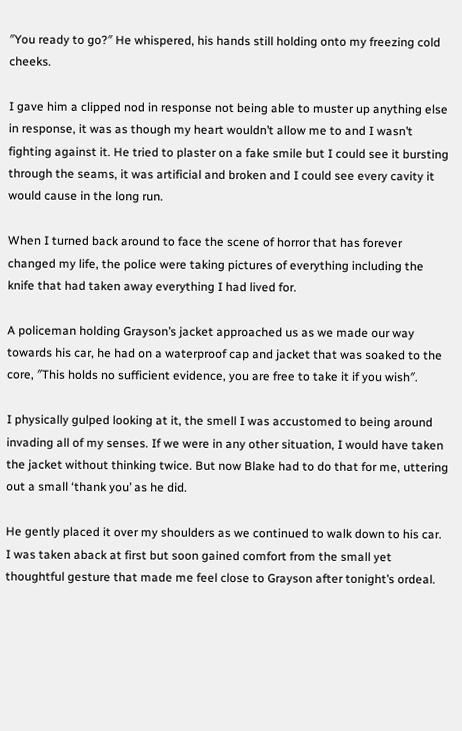″You ready to go?″ He whispered, his hands still holding onto my freezing cold cheeks.

I gave him a clipped nod in response not being able to muster up anything else in response, it was as though my heart wouldn’t allow me to and I wasn’t fighting against it. He tried to plaster on a fake smile but I could see it bursting through the seams, it was artificial and broken and I could see every cavity it would cause in the long run.

When I turned back around to face the scene of horror that has forever changed my life, the police were taking pictures of everything including the knife that had taken away everything I had lived for.

A policeman holding Grayson’s jacket approached us as we made our way towards his car, he had on a waterproof cap and jacket that was soaked to the core, ″This holds no sufficient evidence, you are free to take it if you wish″.

I physically gulped looking at it, the smell I was accustomed to being around invading all of my senses. If we were in any other situation, I would have taken the jacket without thinking twice. But now Blake had to do that for me, uttering out a small ‘thank you’ as he did.

He gently placed it over my shoulders as we continued to walk down to his car. I was taken aback at first but soon gained comfort from the small yet thoughtful gesture that made me feel close to Grayson after tonight’s ordeal.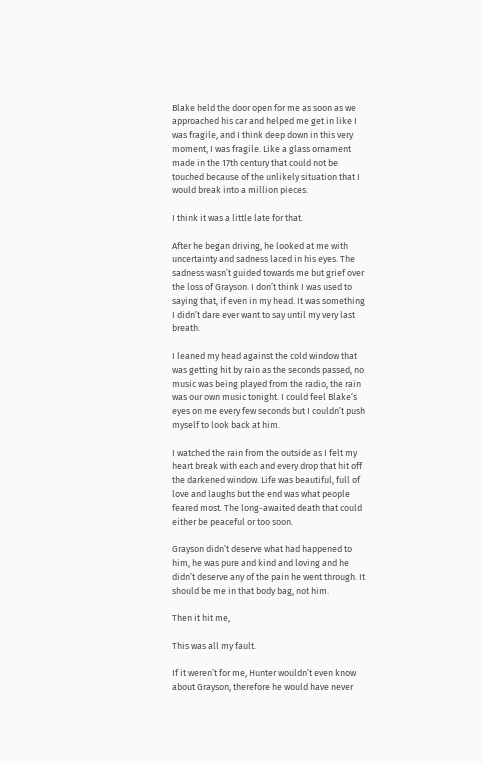Blake held the door open for me as soon as we approached his car and helped me get in like I was fragile, and I think deep down in this very moment, I was fragile. Like a glass ornament made in the 17th century that could not be touched because of the unlikely situation that I would break into a million pieces.

I think it was a little late for that.

After he began driving, he looked at me with uncertainty and sadness laced in his eyes. The sadness wasn’t guided towards me but grief over the loss of Grayson. I don’t think I was used to saying that, if even in my head. It was something I didn’t dare ever want to say until my very last breath.

I leaned my head against the cold window that was getting hit by rain as the seconds passed, no music was being played from the radio, the rain was our own music tonight. I could feel Blake’s eyes on me every few seconds but I couldn’t push myself to look back at him.

I watched the rain from the outside as I felt my heart break with each and every drop that hit off the darkened window. Life was beautiful, full of love and laughs but the end was what people feared most. The long-awaited death that could either be peaceful or too soon.

Grayson didn’t deserve what had happened to him, he was pure and kind and loving and he didn’t deserve any of the pain he went through. It should be me in that body bag, not him.

Then it hit me,

This was all my fault.

If it weren’t for me, Hunter wouldn’t even know about Grayson, therefore he would have never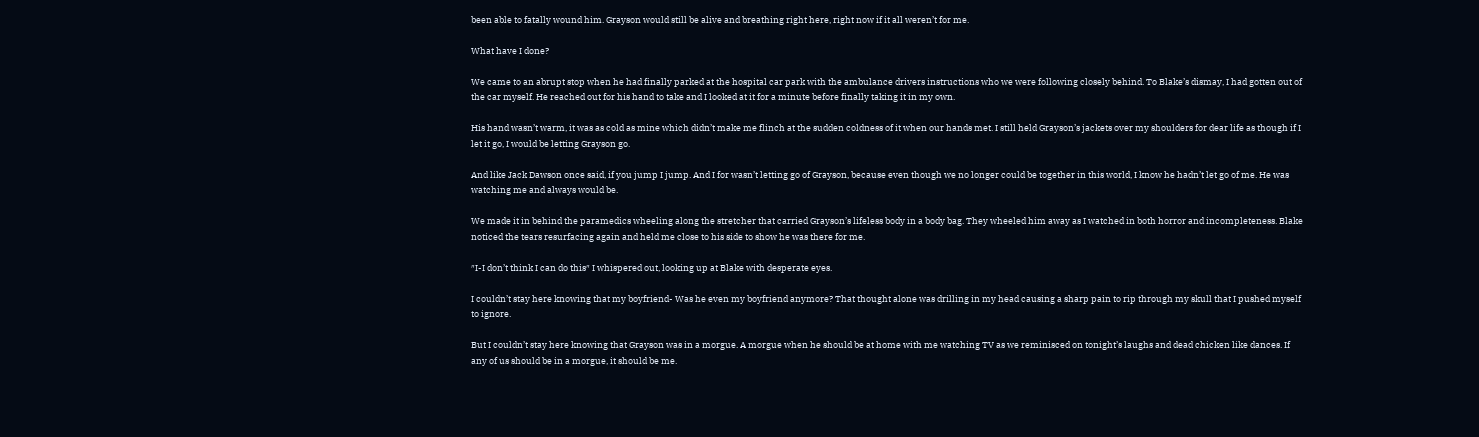been able to fatally wound him. Grayson would still be alive and breathing right here, right now if it all weren’t for me.

What have I done?

We came to an abrupt stop when he had finally parked at the hospital car park with the ambulance drivers instructions who we were following closely behind. To Blake’s dismay, I had gotten out of the car myself. He reached out for his hand to take and I looked at it for a minute before finally taking it in my own.

His hand wasn’t warm, it was as cold as mine which didn’t make me flinch at the sudden coldness of it when our hands met. I still held Grayson’s jackets over my shoulders for dear life as though if I let it go, I would be letting Grayson go.

And like Jack Dawson once said, if you jump I jump. And I for wasn’t letting go of Grayson, because even though we no longer could be together in this world, I know he hadn’t let go of me. He was watching me and always would be.

We made it in behind the paramedics wheeling along the stretcher that carried Grayson’s lifeless body in a body bag. They wheeled him away as I watched in both horror and incompleteness. Blake noticed the tears resurfacing again and held me close to his side to show he was there for me.

″I-I don’t think I can do this″ I whispered out, looking up at Blake with desperate eyes.

I couldn’t stay here knowing that my boyfriend- Was he even my boyfriend anymore? That thought alone was drilling in my head causing a sharp pain to rip through my skull that I pushed myself to ignore.

But I couldn’t stay here knowing that Grayson was in a morgue. A morgue when he should be at home with me watching TV as we reminisced on tonight’s laughs and dead chicken like dances. If any of us should be in a morgue, it should be me.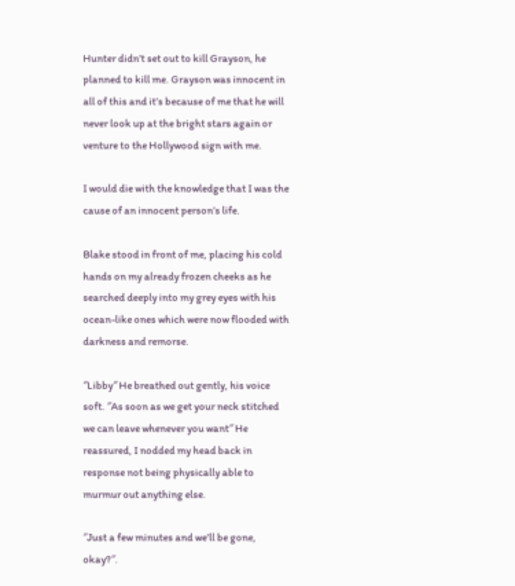Hunter didn’t set out to kill Grayson, he planned to kill me. Grayson was innocent in all of this and it’s because of me that he will never look up at the bright stars again or venture to the Hollywood sign with me.

I would die with the knowledge that I was the cause of an innocent person’s life.

Blake stood in front of me, placing his cold hands on my already frozen cheeks as he searched deeply into my grey eyes with his ocean-like ones which were now flooded with darkness and remorse.

″Libby″ He breathed out gently, his voice soft. ″As soon as we get your neck stitched we can leave whenever you want″ He reassured, I nodded my head back in response not being physically able to murmur out anything else.

″Just a few minutes and we’ll be gone, okay?″.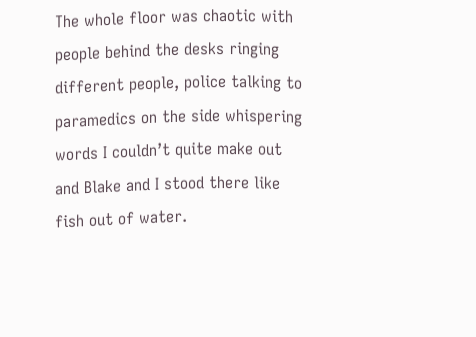The whole floor was chaotic with people behind the desks ringing different people, police talking to paramedics on the side whispering words I couldn’t quite make out and Blake and I stood there like fish out of water.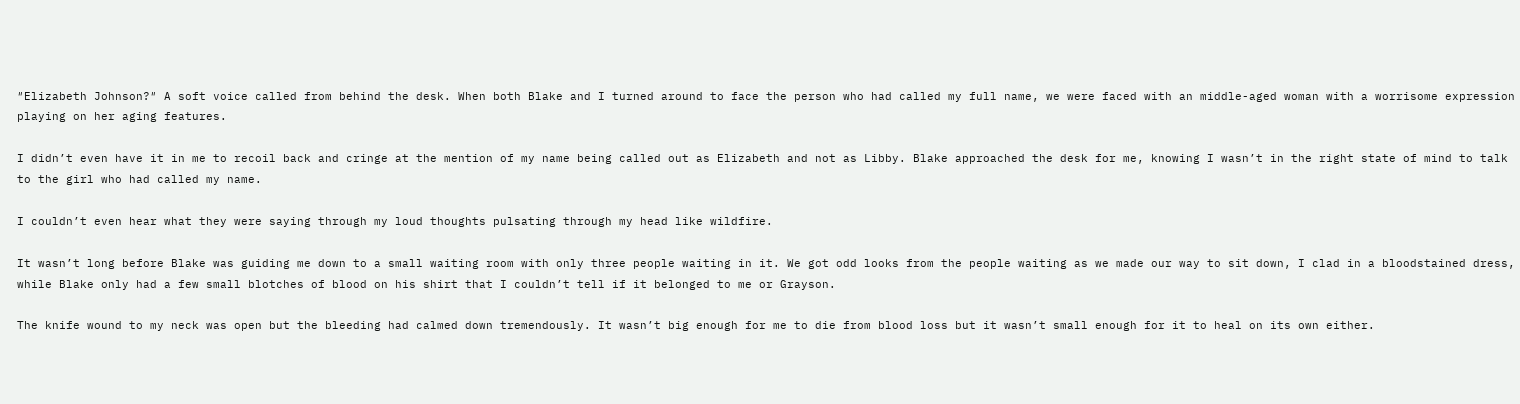″Elizabeth Johnson?″ A soft voice called from behind the desk. When both Blake and I turned around to face the person who had called my full name, we were faced with an middle-aged woman with a worrisome expression playing on her aging features.

I didn’t even have it in me to recoil back and cringe at the mention of my name being called out as Elizabeth and not as Libby. Blake approached the desk for me, knowing I wasn’t in the right state of mind to talk to the girl who had called my name.

I couldn’t even hear what they were saying through my loud thoughts pulsating through my head like wildfire.

It wasn’t long before Blake was guiding me down to a small waiting room with only three people waiting in it. We got odd looks from the people waiting as we made our way to sit down, I clad in a bloodstained dress, while Blake only had a few small blotches of blood on his shirt that I couldn’t tell if it belonged to me or Grayson.

The knife wound to my neck was open but the bleeding had calmed down tremendously. It wasn’t big enough for me to die from blood loss but it wasn’t small enough for it to heal on its own either.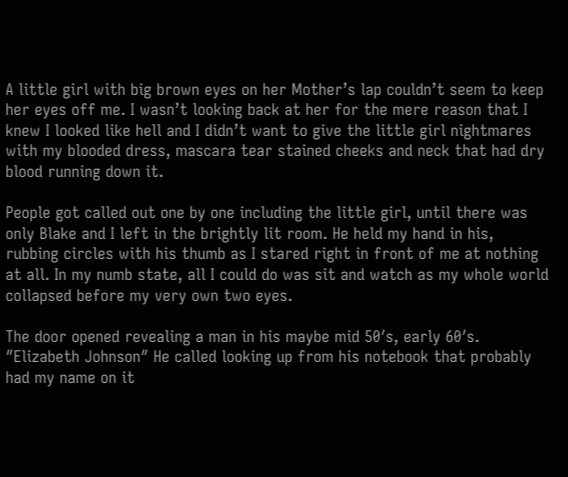A little girl with big brown eyes on her Mother’s lap couldn’t seem to keep her eyes off me. I wasn’t looking back at her for the mere reason that I knew I looked like hell and I didn’t want to give the little girl nightmares with my blooded dress, mascara tear stained cheeks and neck that had dry blood running down it.

People got called out one by one including the little girl, until there was only Blake and I left in the brightly lit room. He held my hand in his, rubbing circles with his thumb as I stared right in front of me at nothing at all. In my numb state, all I could do was sit and watch as my whole world collapsed before my very own two eyes.

The door opened revealing a man in his maybe mid 50′s, early 60′s. ″Elizabeth Johnson″ He called looking up from his notebook that probably had my name on it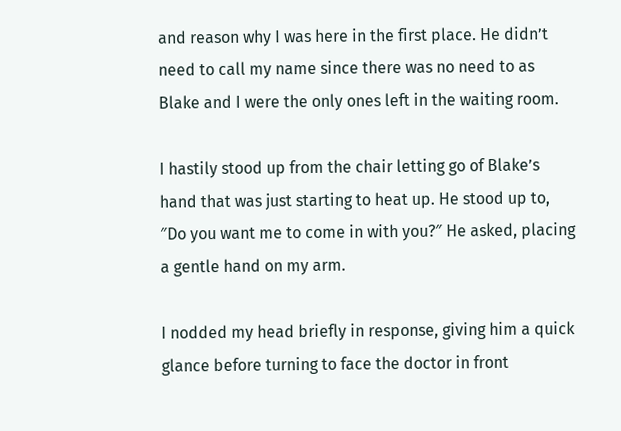and reason why I was here in the first place. He didn’t need to call my name since there was no need to as Blake and I were the only ones left in the waiting room.

I hastily stood up from the chair letting go of Blake’s hand that was just starting to heat up. He stood up to, ″Do you want me to come in with you?″ He asked, placing a gentle hand on my arm.

I nodded my head briefly in response, giving him a quick glance before turning to face the doctor in front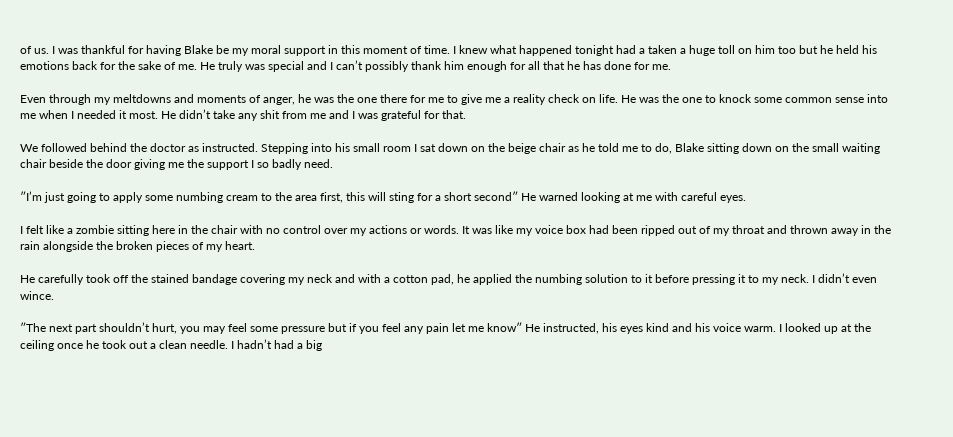of us. I was thankful for having Blake be my moral support in this moment of time. I knew what happened tonight had a taken a huge toll on him too but he held his emotions back for the sake of me. He truly was special and I can’t possibly thank him enough for all that he has done for me.

Even through my meltdowns and moments of anger, he was the one there for me to give me a reality check on life. He was the one to knock some common sense into me when I needed it most. He didn’t take any shit from me and I was grateful for that.

We followed behind the doctor as instructed. Stepping into his small room I sat down on the beige chair as he told me to do, Blake sitting down on the small waiting chair beside the door giving me the support I so badly need.

″I’m just going to apply some numbing cream to the area first, this will sting for a short second″ He warned looking at me with careful eyes.

I felt like a zombie sitting here in the chair with no control over my actions or words. It was like my voice box had been ripped out of my throat and thrown away in the rain alongside the broken pieces of my heart.

He carefully took off the stained bandage covering my neck and with a cotton pad, he applied the numbing solution to it before pressing it to my neck. I didn’t even wince.

″The next part shouldn’t hurt, you may feel some pressure but if you feel any pain let me know″ He instructed, his eyes kind and his voice warm. I looked up at the ceiling once he took out a clean needle. I hadn’t had a big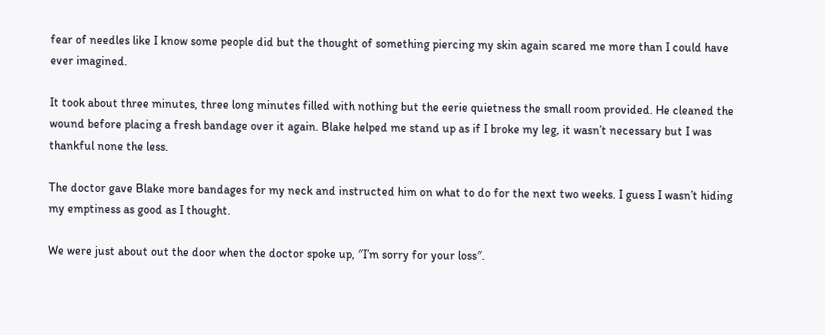fear of needles like I know some people did but the thought of something piercing my skin again scared me more than I could have ever imagined.

It took about three minutes, three long minutes filled with nothing but the eerie quietness the small room provided. He cleaned the wound before placing a fresh bandage over it again. Blake helped me stand up as if I broke my leg, it wasn’t necessary but I was thankful none the less.

The doctor gave Blake more bandages for my neck and instructed him on what to do for the next two weeks. I guess I wasn’t hiding my emptiness as good as I thought.

We were just about out the door when the doctor spoke up, ″I’m sorry for your loss″.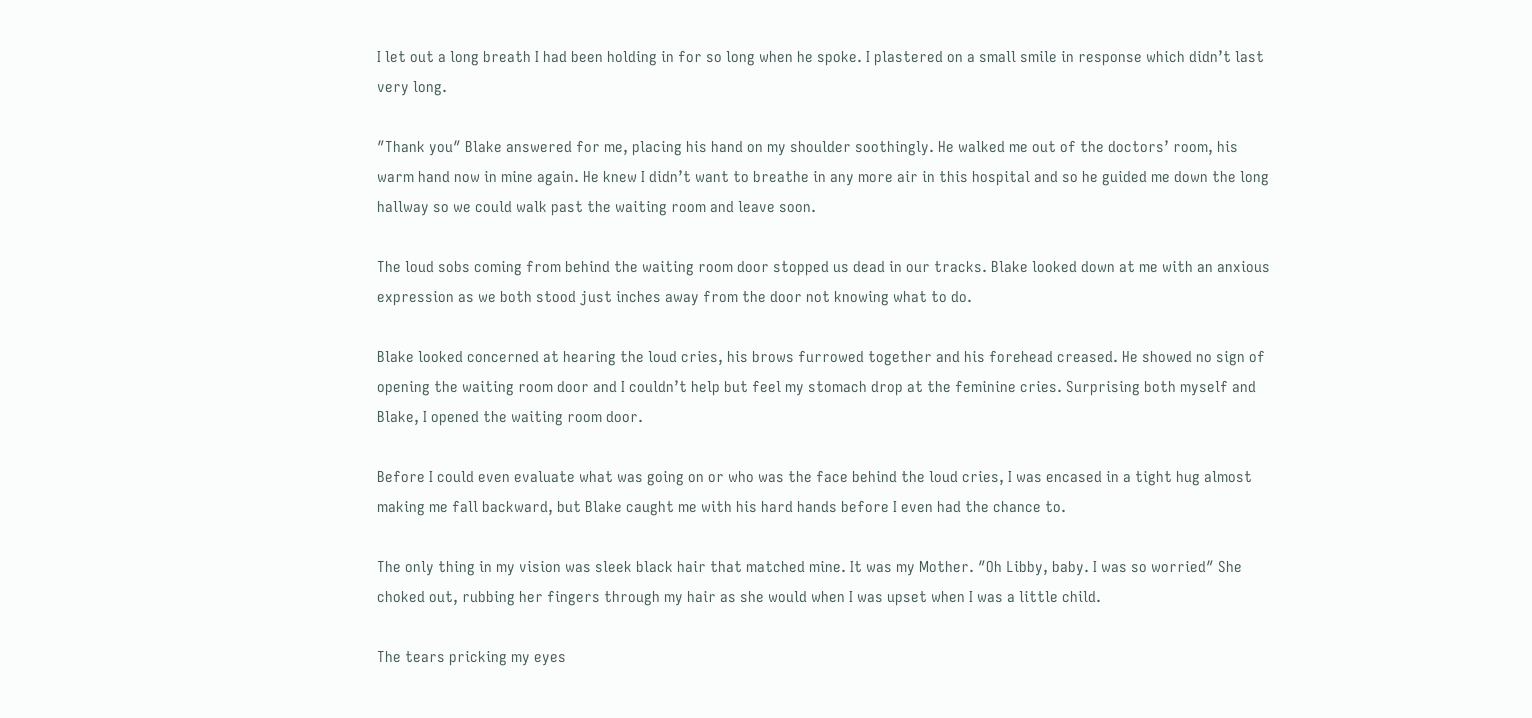I let out a long breath I had been holding in for so long when he spoke. I plastered on a small smile in response which didn’t last very long.

″Thank you″ Blake answered for me, placing his hand on my shoulder soothingly. He walked me out of the doctors’ room, his warm hand now in mine again. He knew I didn’t want to breathe in any more air in this hospital and so he guided me down the long hallway so we could walk past the waiting room and leave soon.

The loud sobs coming from behind the waiting room door stopped us dead in our tracks. Blake looked down at me with an anxious expression as we both stood just inches away from the door not knowing what to do.

Blake looked concerned at hearing the loud cries, his brows furrowed together and his forehead creased. He showed no sign of opening the waiting room door and I couldn’t help but feel my stomach drop at the feminine cries. Surprising both myself and Blake, I opened the waiting room door.

Before I could even evaluate what was going on or who was the face behind the loud cries, I was encased in a tight hug almost making me fall backward, but Blake caught me with his hard hands before I even had the chance to.

The only thing in my vision was sleek black hair that matched mine. It was my Mother. ″Oh Libby, baby. I was so worried″ She choked out, rubbing her fingers through my hair as she would when I was upset when I was a little child.

The tears pricking my eyes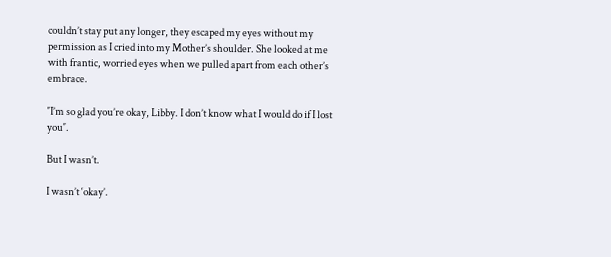couldn’t stay put any longer, they escaped my eyes without my permission as I cried into my Mother’s shoulder. She looked at me with frantic, worried eyes when we pulled apart from each other’s embrace.

″I’m so glad you’re okay, Libby. I don’t know what I would do if I lost you″.

But I wasn’t.

I wasn’t ‘okay’.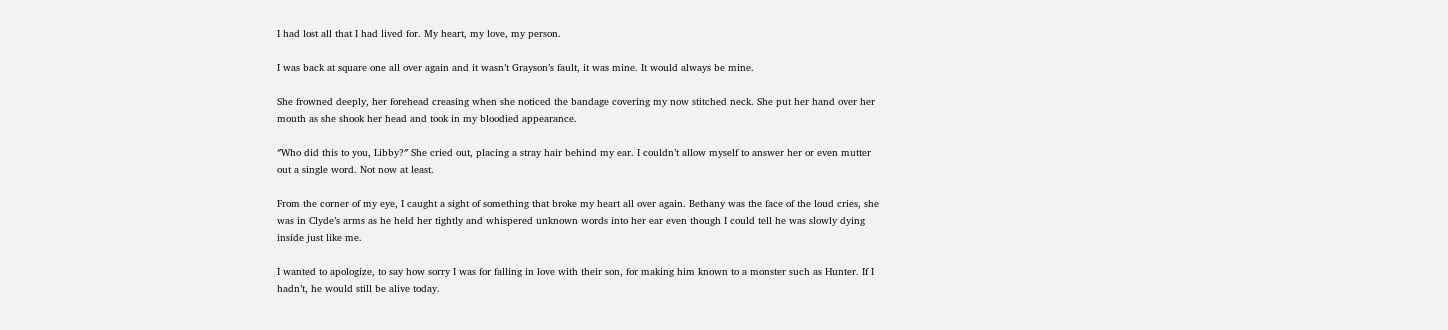I had lost all that I had lived for. My heart, my love, my person.

I was back at square one all over again and it wasn’t Grayson’s fault, it was mine. It would always be mine.

She frowned deeply, her forehead creasing when she noticed the bandage covering my now stitched neck. She put her hand over her mouth as she shook her head and took in my bloodied appearance.

″Who did this to you, Libby?″ She cried out, placing a stray hair behind my ear. I couldn’t allow myself to answer her or even mutter out a single word. Not now at least.

From the corner of my eye, I caught a sight of something that broke my heart all over again. Bethany was the face of the loud cries, she was in Clyde’s arms as he held her tightly and whispered unknown words into her ear even though I could tell he was slowly dying inside just like me.

I wanted to apologize, to say how sorry I was for falling in love with their son, for making him known to a monster such as Hunter. If I hadn’t, he would still be alive today.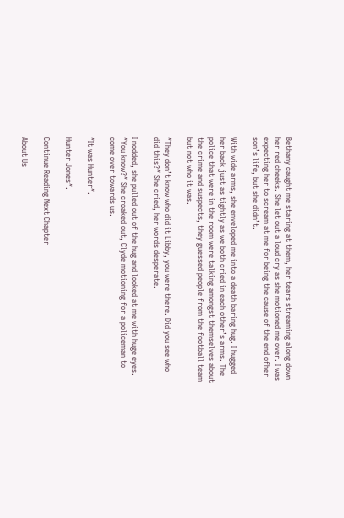Bethany caught me staring at them, her tears streaming along down her red cheeks. She let out a loud cry as she motioned me over. I was expecting her to scream at me for being the cause of the end ofher son’s life, but she didn’t.

With wide arms, she enveloped me into a death baring hug. I hugged her back just as tightly as we both cried in each other’s arms. The police that were in the room were talking amongst themselves about the crime and suspects, they guessed people from the football team but not who it was.

″They don’t know who did it Libby, you were there. Did you see who did this?″ She cried, her words desperate.

I nodded, she pulled out of the hug and looked at me with huge eyes. ″You know?″ She croaked out, Clyde motioning for a policeman to come over towards us.

″It was Hunter″.

Hunter Jones″.

Continue Reading Next Chapter

About Us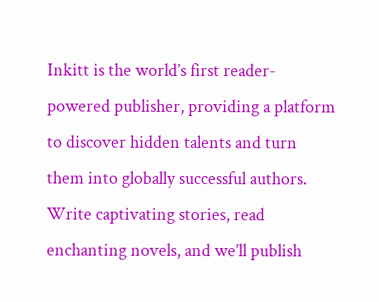Inkitt is the world’s first reader-powered publisher, providing a platform to discover hidden talents and turn them into globally successful authors. Write captivating stories, read enchanting novels, and we’ll publish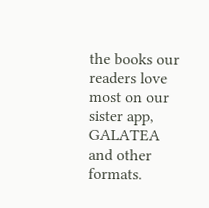the books our readers love most on our sister app, GALATEA and other formats.